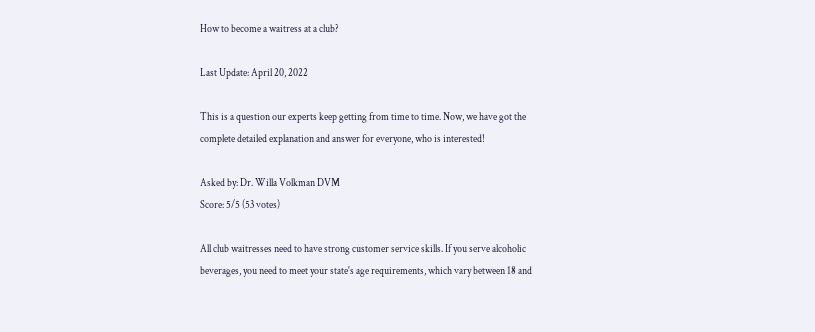How to become a waitress at a club?

Last Update: April 20, 2022

This is a question our experts keep getting from time to time. Now, we have got the complete detailed explanation and answer for everyone, who is interested!

Asked by: Dr. Willa Volkman DVM
Score: 5/5 (53 votes)

All club waitresses need to have strong customer service skills. If you serve alcoholic beverages, you need to meet your state's age requirements, which vary between 18 and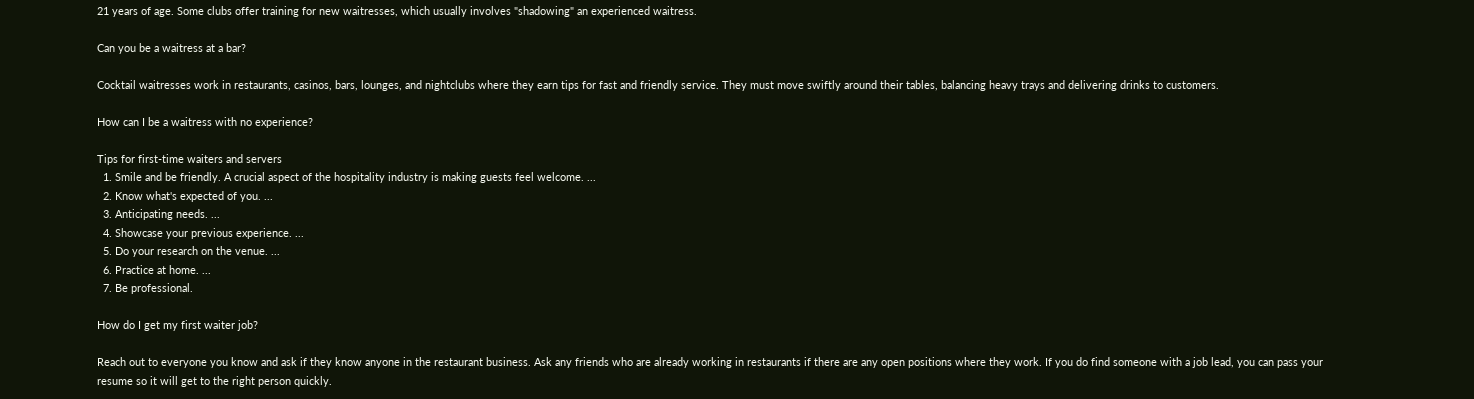21 years of age. Some clubs offer training for new waitresses, which usually involves "shadowing" an experienced waitress.

Can you be a waitress at a bar?

Cocktail waitresses work in restaurants, casinos, bars, lounges, and nightclubs where they earn tips for fast and friendly service. They must move swiftly around their tables, balancing heavy trays and delivering drinks to customers.

How can I be a waitress with no experience?

Tips for first-time waiters and servers
  1. Smile and be friendly. A crucial aspect of the hospitality industry is making guests feel welcome. ...
  2. Know what's expected of you. ...
  3. Anticipating needs. ...
  4. Showcase your previous experience. ...
  5. Do your research on the venue. ...
  6. Practice at home. ...
  7. Be professional.

How do I get my first waiter job?

Reach out to everyone you know and ask if they know anyone in the restaurant business. Ask any friends who are already working in restaurants if there are any open positions where they work. If you do find someone with a job lead, you can pass your resume so it will get to the right person quickly.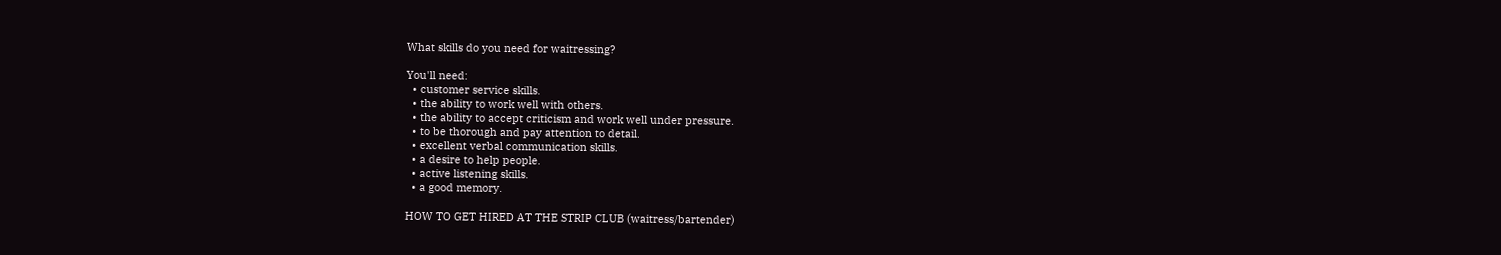What skills do you need for waitressing?

You'll need:
  • customer service skills.
  • the ability to work well with others.
  • the ability to accept criticism and work well under pressure.
  • to be thorough and pay attention to detail.
  • excellent verbal communication skills.
  • a desire to help people.
  • active listening skills.
  • a good memory.

HOW TO GET HIRED AT THE STRIP CLUB (waitress/bartender)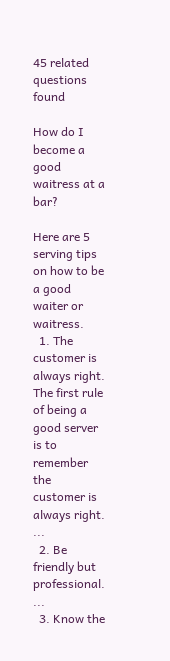45 related questions found

How do I become a good waitress at a bar?

Here are 5 serving tips on how to be a good waiter or waitress.
  1. The customer is always right. The first rule of being a good server is to remember the customer is always right. ...
  2. Be friendly but professional. ...
  3. Know the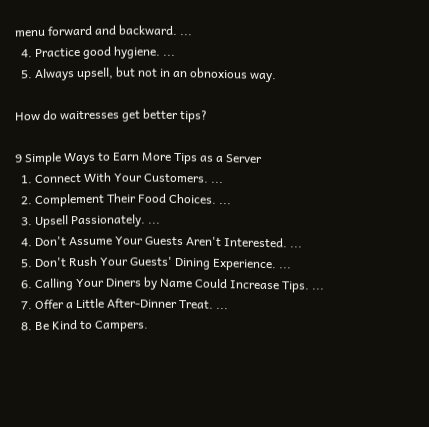menu forward and backward. ...
  4. Practice good hygiene. ...
  5. Always upsell, but not in an obnoxious way.

How do waitresses get better tips?

9 Simple Ways to Earn More Tips as a Server
  1. Connect With Your Customers. ...
  2. Complement Their Food Choices. ...
  3. Upsell Passionately. ...
  4. Don't Assume Your Guests Aren't Interested. ...
  5. Don't Rush Your Guests' Dining Experience. ...
  6. Calling Your Diners by Name Could Increase Tips. ...
  7. Offer a Little After-Dinner Treat. ...
  8. Be Kind to Campers.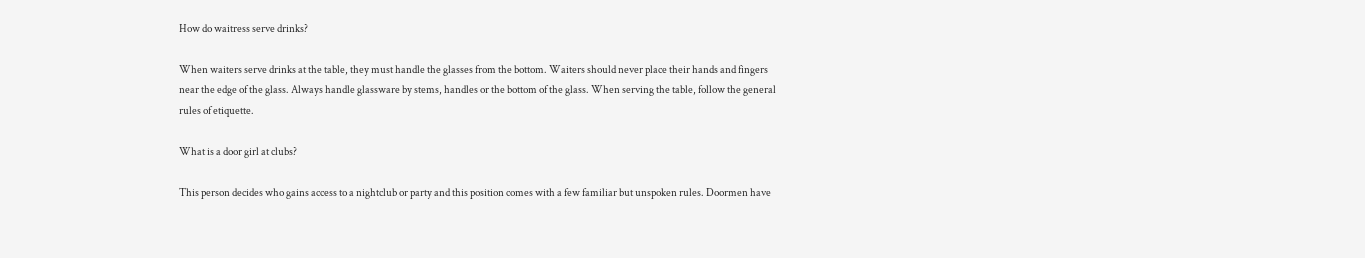How do waitress serve drinks?

When waiters serve drinks at the table, they must handle the glasses from the bottom. Waiters should never place their hands and fingers near the edge of the glass. Always handle glassware by stems, handles or the bottom of the glass. When serving the table, follow the general rules of etiquette.

What is a door girl at clubs?

This person decides who gains access to a nightclub or party and this position comes with a few familiar but unspoken rules. Doormen have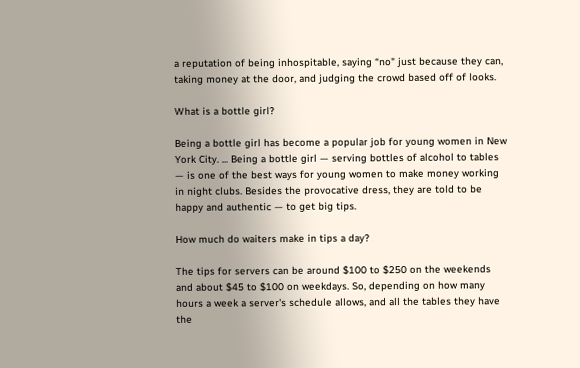a reputation of being inhospitable, saying “no" just because they can, taking money at the door, and judging the crowd based off of looks.

What is a bottle girl?

Being a bottle girl has become a popular job for young women in New York City. ... Being a bottle girl — serving bottles of alcohol to tables — is one of the best ways for young women to make money working in night clubs. Besides the provocative dress, they are told to be happy and authentic — to get big tips.

How much do waiters make in tips a day?

The tips for servers can be around $100 to $250 on the weekends and about $45 to $100 on weekdays. So, depending on how many hours a week a server's schedule allows, and all the tables they have the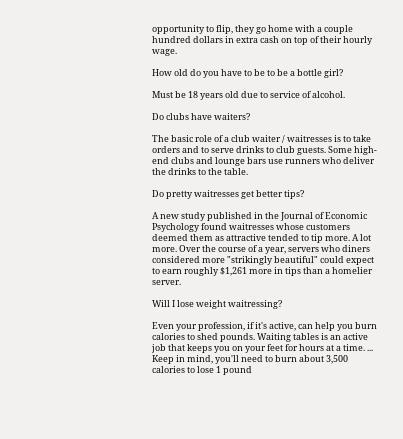opportunity to flip, they go home with a couple hundred dollars in extra cash on top of their hourly wage.

How old do you have to be to be a bottle girl?

Must be 18 years old due to service of alcohol.

Do clubs have waiters?

The basic role of a club waiter / waitresses is to take orders and to serve drinks to club guests. Some high-end clubs and lounge bars use runners who deliver the drinks to the table.

Do pretty waitresses get better tips?

A new study published in the Journal of Economic Psychology found waitresses whose customers deemed them as attractive tended to tip more. A lot more. Over the course of a year, servers who diners considered more "strikingly beautiful" could expect to earn roughly $1,261 more in tips than a homelier server.

Will I lose weight waitressing?

Even your profession, if it's active, can help you burn calories to shed pounds. Waiting tables is an active job that keeps you on your feet for hours at a time. ... Keep in mind, you'll need to burn about 3,500 calories to lose 1 pound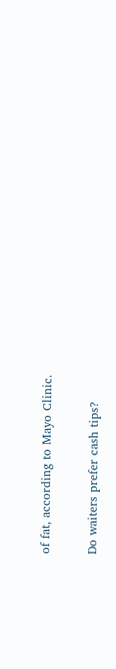of fat, according to Mayo Clinic.

Do waiters prefer cash tips?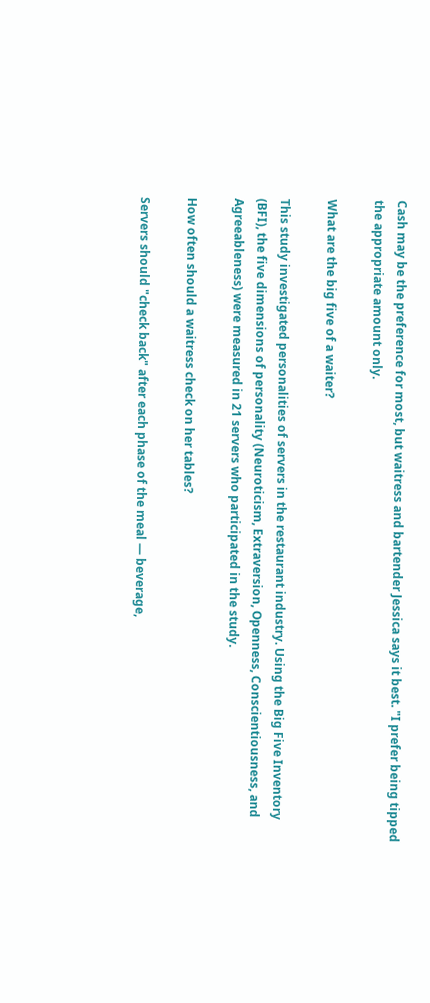Cash may be the preference for most, but waitress and bartender Jessica says it best. "I prefer being tipped the appropriate amount only.

What are the big five of a waiter?

This study investigated personalities of servers in the restaurant industry. Using the Big Five Inventory (BFI), the five dimensions of personality (Neuroticism, Extraversion, Openness, Conscientiousness, and Agreeableness) were measured in 21 servers who participated in the study.

How often should a waitress check on her tables?

Servers should "check back" after each phase of the meal — beverage,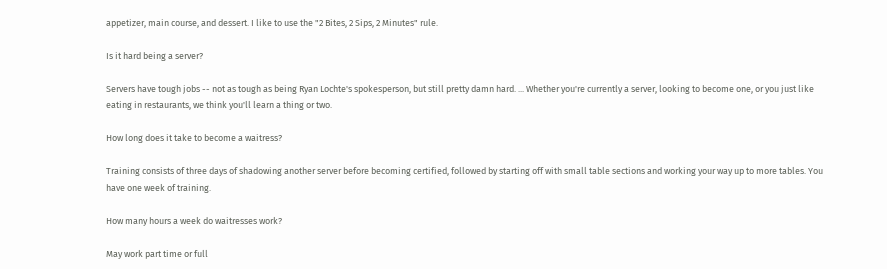appetizer, main course, and dessert. I like to use the "2 Bites, 2 Sips, 2 Minutes" rule.

Is it hard being a server?

Servers have tough jobs -- not as tough as being Ryan Lochte's spokesperson, but still pretty damn hard. ... Whether you're currently a server, looking to become one, or you just like eating in restaurants, we think you'll learn a thing or two.

How long does it take to become a waitress?

Training consists of three days of shadowing another server before becoming certified, followed by starting off with small table sections and working your way up to more tables. You have one week of training.

How many hours a week do waitresses work?

May work part time or full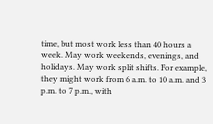time, but most work less than 40 hours a week. May work weekends, evenings, and holidays. May work split shifts. For example, they might work from 6 a.m. to 10 a.m. and 3 p.m. to 7 p.m., with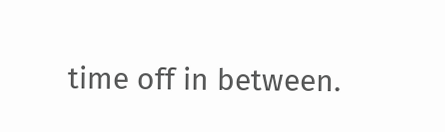time off in between.